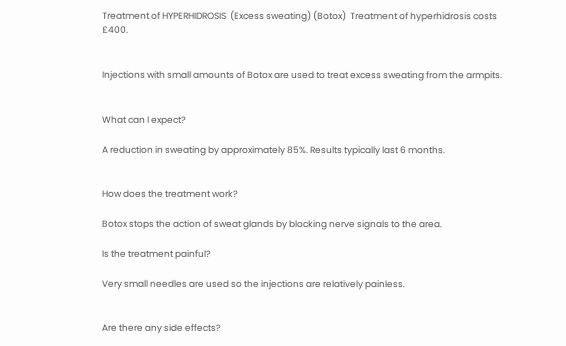Treatment of HYPERHIDROSIS  (Excess sweating) (Botox)  Treatment of hyperhidrosis costs £400.


Injections with small amounts of Botox are used to treat excess sweating from the armpits.


What can I expect?

A reduction in sweating by approximately 85%. Results typically last 6 months.


How does the treatment work?

Botox stops the action of sweat glands by blocking nerve signals to the area.

Is the treatment painful?

Very small needles are used so the injections are relatively painless.


Are there any side effects?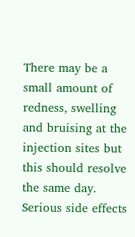There may be a small amount of redness, swelling and bruising at the injection sites but this should resolve the same day. Serious side effects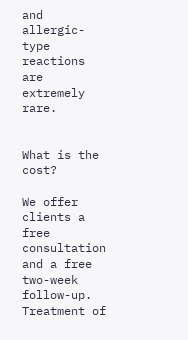and allergic-type reactions are extremely rare.


What is the cost?

We offer clients a free consultation and a free two-week follow-up. Treatment of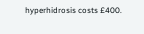hyperhidrosis costs £400.